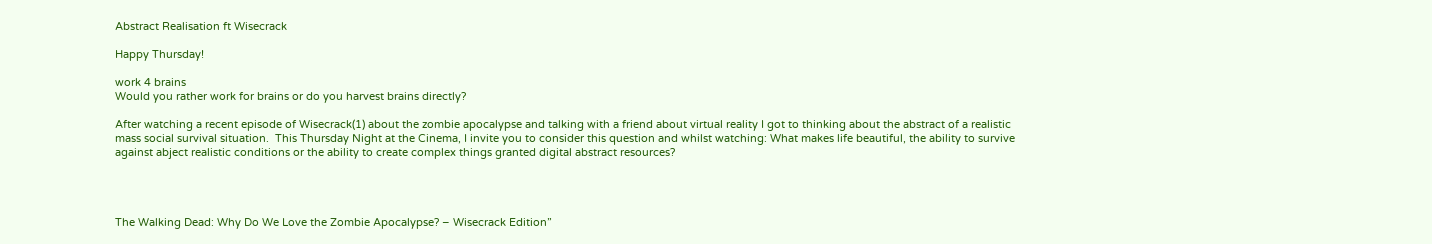Abstract Realisation ft Wisecrack

Happy Thursday!

work 4 brains
Would you rather work for brains or do you harvest brains directly?

After watching a recent episode of Wisecrack(1) about the zombie apocalypse and talking with a friend about virtual reality I got to thinking about the abstract of a realistic mass social survival situation.  This Thursday Night at the Cinema, I invite you to consider this question and whilst watching: What makes life beautiful, the ability to survive against abject realistic conditions or the ability to create complex things granted digital abstract resources?




The Walking Dead: Why Do We Love the Zombie Apocalypse? – Wisecrack Edition”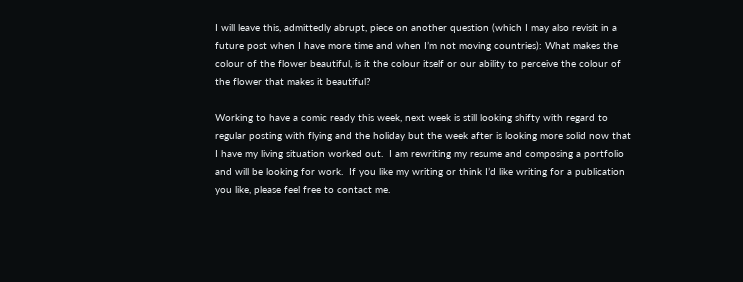I will leave this, admittedly abrupt, piece on another question (which I may also revisit in a future post when I have more time and when I’m not moving countries): What makes the colour of the flower beautiful, is it the colour itself or our ability to perceive the colour of the flower that makes it beautiful?

Working to have a comic ready this week, next week is still looking shifty with regard to regular posting with flying and the holiday but the week after is looking more solid now that I have my living situation worked out.  I am rewriting my resume and composing a portfolio and will be looking for work.  If you like my writing or think I’d like writing for a publication you like, please feel free to contact me.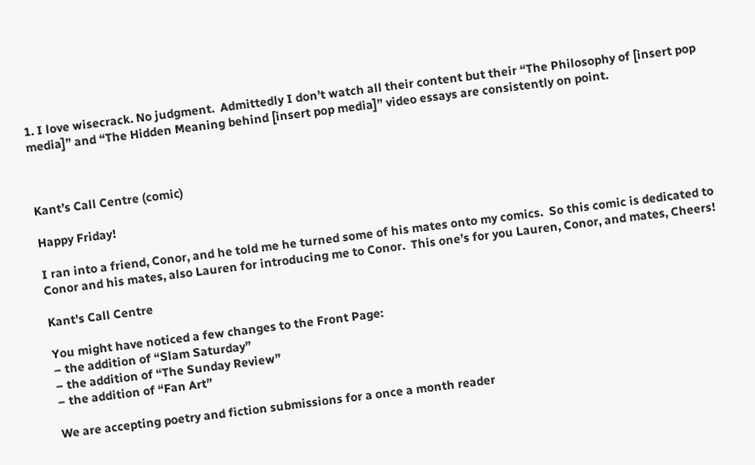1. I love wisecrack. No judgment.  Admittedly I don’t watch all their content but their “The Philosophy of [insert pop media]” and “The Hidden Meaning behind [insert pop media]” video essays are consistently on point.



Kant’s Call Centre (comic)

Happy Friday!

I ran into a friend, Conor, and he told me he turned some of his mates onto my comics.  So this comic is dedicated to Conor and his mates, also Lauren for introducing me to Conor.  This one’s for you Lauren, Conor, and mates, Cheers!

Kant's Call Centre

You might have noticed a few changes to the Front Page:
– the addition of “Slam Saturday”
– the addition of “The Sunday Review”
– the addition of “Fan Art”

We are accepting poetry and fiction submissions for a once a month reader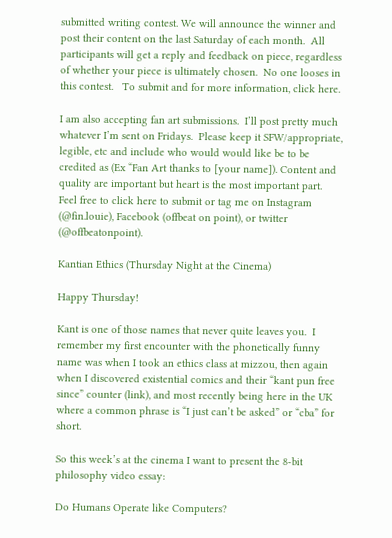submitted writing contest. We will announce the winner and post their content on the last Saturday of each month.  All participants will get a reply and feedback on piece, regardless of whether your piece is ultimately chosen.  No one looses in this contest.   To submit and for more information, click here.

I am also accepting fan art submissions.  I’ll post pretty much whatever I’m sent on Fridays.  Please keep it SFW/appropriate, legible, etc and include who would would like be to be credited as (Ex “Fan Art thanks to [your name]). Content and quality are important but heart is the most important part.  Feel free to click here to submit or tag me on Instagram (@fin.louie), Facebook (offbeat on point), or twitter (@offbeatonpoint).

Kantian Ethics (Thursday Night at the Cinema)

Happy Thursday!

Kant is one of those names that never quite leaves you.  I remember my first encounter with the phonetically funny name was when I took an ethics class at mizzou, then again when I discovered existential comics and their “kant pun free since” counter (link), and most recently being here in the UK where a common phrase is “I just can’t be asked” or “cba” for short.

So this week’s at the cinema I want to present the 8-bit philosophy video essay:

Do Humans Operate like Computers?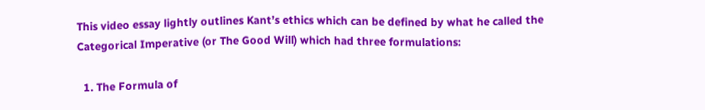This video essay lightly outlines Kant’s ethics which can be defined by what he called the Categorical Imperative (or The Good Will) which had three formulations:

  1. The Formula of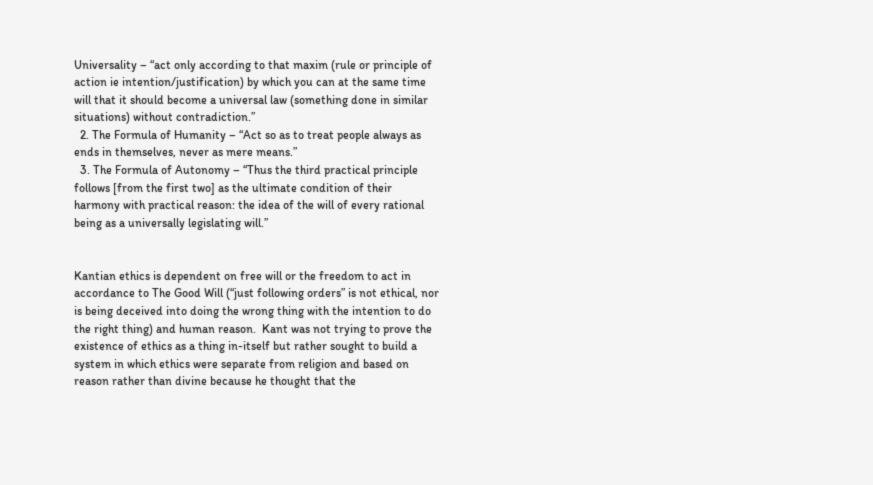Universality – “act only according to that maxim (rule or principle of action ie intention/justification) by which you can at the same time will that it should become a universal law (something done in similar situations) without contradiction.”
  2. The Formula of Humanity – “Act so as to treat people always as ends in themselves, never as mere means.”
  3. The Formula of Autonomy – “Thus the third practical principle follows [from the first two] as the ultimate condition of their harmony with practical reason: the idea of the will of every rational being as a universally legislating will.”


Kantian ethics is dependent on free will or the freedom to act in accordance to The Good Will (“just following orders” is not ethical, nor is being deceived into doing the wrong thing with the intention to do the right thing) and human reason.  Kant was not trying to prove the existence of ethics as a thing in-itself but rather sought to build a system in which ethics were separate from religion and based on reason rather than divine because he thought that the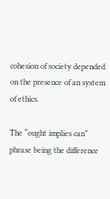cohesion of society depended on the presence of an system of ethics.

The “ought implies can” phrase being the difference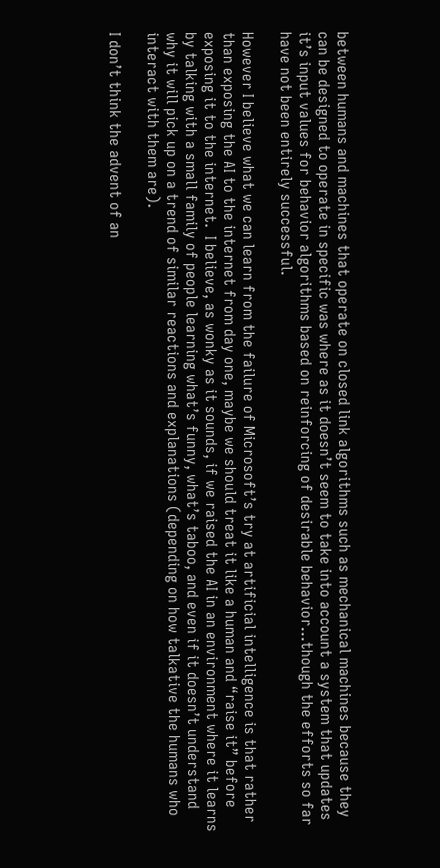between humans and machines that operate on closed link algorithms such as mechanical machines because they can be designed to operate in specific was where as it doesn’t seem to take into account a system that updates it’s input values for behavior algorithms based on reinforcing of desirable behavior…though the efforts so far have not been entirely successful.

However I believe what we can learn from the failure of Microsoft’s try at artificial intelligence is that rather than exposing the AI to the internet from day one, maybe we should treat it like a human and “raise it” before exposing it to the internet.  I believe, as wonky as it sounds, if we raised the AI in an environment where it learns by talking with a small family of people learning what’s funny, what’s taboo, and even if it doesn’t understand why it will pick up on a trend of similar reactions and explanations (depending on how talkative the humans who interact with them are).

I don’t think the advent of an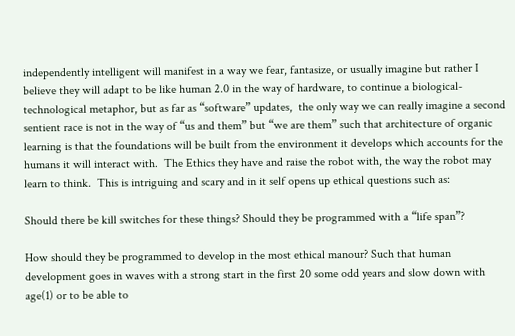independently intelligent will manifest in a way we fear, fantasize, or usually imagine but rather I believe they will adapt to be like human 2.0 in the way of hardware, to continue a biological-technological metaphor, but as far as “software” updates,  the only way we can really imagine a second sentient race is not in the way of “us and them” but “we are them” such that architecture of organic learning is that the foundations will be built from the environment it develops which accounts for the humans it will interact with.  The Ethics they have and raise the robot with, the way the robot may learn to think.  This is intriguing and scary and in it self opens up ethical questions such as:

Should there be kill switches for these things? Should they be programmed with a “life span”?

How should they be programmed to develop in the most ethical manour? Such that human development goes in waves with a strong start in the first 20 some odd years and slow down with age(1) or to be able to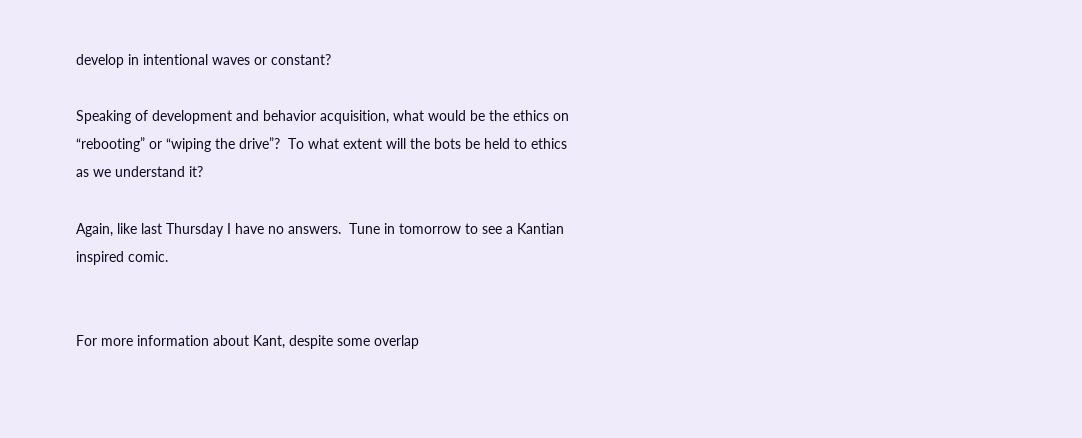develop in intentional waves or constant?

Speaking of development and behavior acquisition, what would be the ethics on “rebooting” or “wiping the drive”?  To what extent will the bots be held to ethics as we understand it?

Again, like last Thursday I have no answers.  Tune in tomorrow to see a Kantian inspired comic.


For more information about Kant, despite some overlap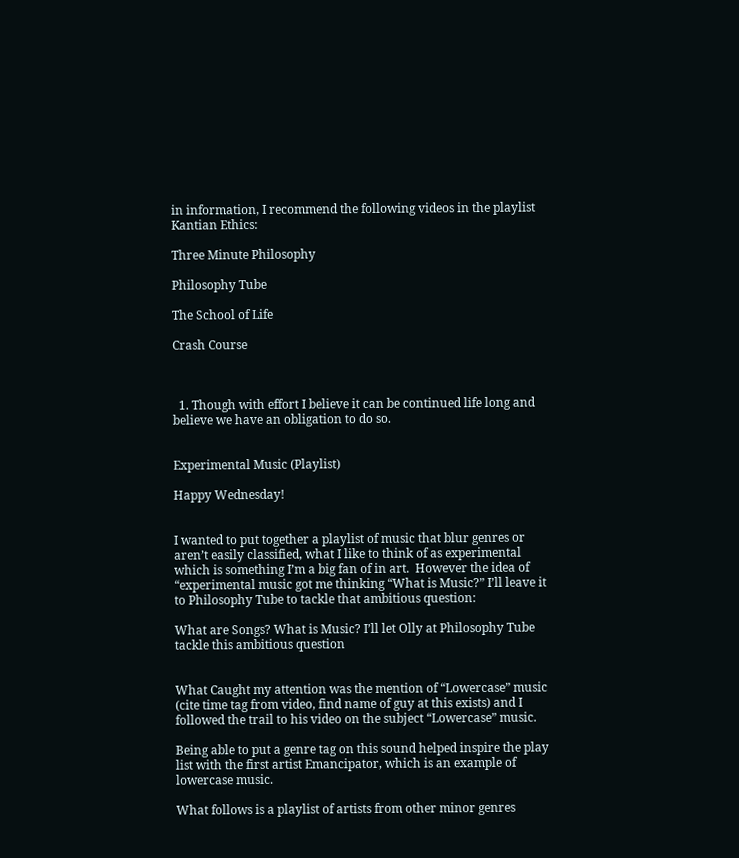in information, I recommend the following videos in the playlist Kantian Ethics:

Three Minute Philosophy

Philosophy Tube

The School of Life

Crash Course



  1. Though with effort I believe it can be continued life long and believe we have an obligation to do so.


Experimental Music (Playlist)

Happy Wednesday!


I wanted to put together a playlist of music that blur genres or aren’t easily classified, what I like to think of as experimental which is something I’m a big fan of in art.  However the idea of “experimental music got me thinking “What is Music?” I’ll leave it to Philosophy Tube to tackle that ambitious question:

What are Songs? What is Music? I’ll let Olly at Philosophy Tube tackle this ambitious question


What Caught my attention was the mention of “Lowercase” music (cite time tag from video, find name of guy at this exists) and I followed the trail to his video on the subject “Lowercase” music.

Being able to put a genre tag on this sound helped inspire the play list with the first artist Emancipator, which is an example of lowercase music.

What follows is a playlist of artists from other minor genres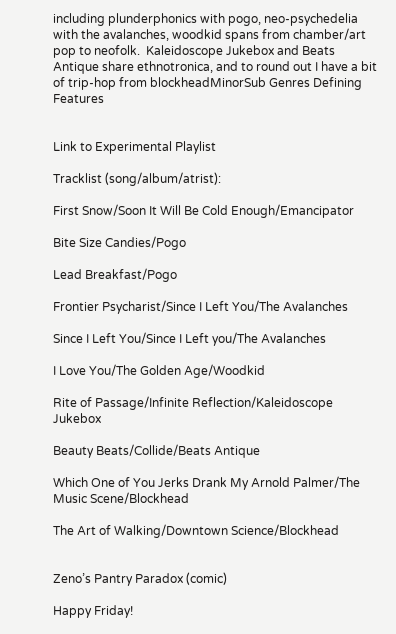including plunderphonics with pogo, neo-psychedelia with the avalanches, woodkid spans from chamber/art pop to neofolk.  Kaleidoscope Jukebox and Beats Antique share ethnotronica, and to round out I have a bit of trip-hop from blockheadMinorSub Genres Defining Features


Link to Experimental Playlist

Tracklist (song/album/atrist):

First Snow/Soon It Will Be Cold Enough/Emancipator

Bite Size Candies/Pogo

Lead Breakfast/Pogo

Frontier Psycharist/Since I Left You/The Avalanches

Since I Left You/Since I Left you/The Avalanches

I Love You/The Golden Age/Woodkid

Rite of Passage/Infinite Reflection/Kaleidoscope Jukebox

Beauty Beats/Collide/Beats Antique

Which One of You Jerks Drank My Arnold Palmer/The Music Scene/Blockhead

The Art of Walking/Downtown Science/Blockhead


Zeno’s Pantry Paradox (comic)

Happy Friday!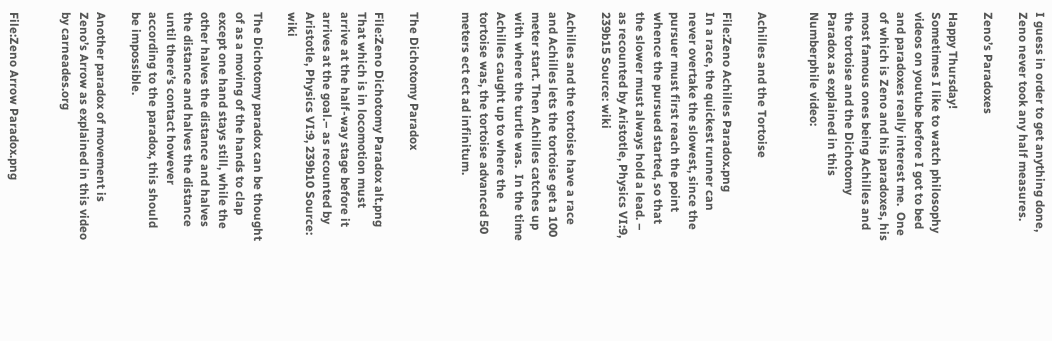I guess in order to get anything done, Zeno never took any half measures.

Zeno’s Paradoxes

Happy Thursday!
Sometimes I like to watch philosophy videos on youtube before I got to bed and paradoxes really interest me.  One of which is Zeno and his paradoxes, his most famous ones being Achilles and the tortoise and the Dichotomy Paradox as explained in this Numberphile video:


Achilles and the Tortoise

File:Zeno Achilles Paradox.png
In a race, the quickest runner can never overtake the slowest, since the pursuer must first reach the point whence the pursued started, so that the slower must always hold a lead. – as recounted by Aristotle, Physics VI:9, 239b15 Source: wiki

Achilles and the tortoise have a race and Achilles lets the tortoise get a 100 meter start. Then Achilles catches up with where the turtle was.  In the time Achilles caught up to where the tortoise was, the tortoise advanced 50 meters ect ect ad infinitum.


The Dichotomy Paradox

File:Zeno Dichotomy Paradox alt.png
That which is in locomotion must arrive at the half-way stage before it arrives at the goal.– as recounted by Aristotle, Physics VI:9, 239b10 Source: wiki

The Dichotomy paradox can be thought of as a moving of the hands to clap except one hand stays still, while the other halves the distance and halves the distance and halves the distance until there’s contact however according to the paradox, this should be impossible.

Another paradox of movement is Zeno’s Arrow as explained in this video by carneades.org


File:Zeno Arrow Paradox.png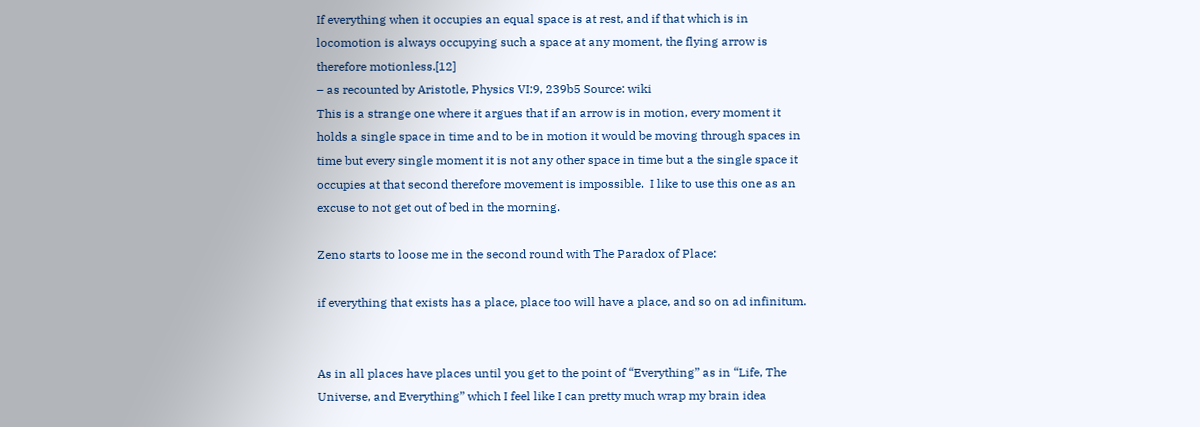If everything when it occupies an equal space is at rest, and if that which is in locomotion is always occupying such a space at any moment, the flying arrow is therefore motionless.[12]
– as recounted by Aristotle, Physics VI:9, 239b5 Source: wiki
This is a strange one where it argues that if an arrow is in motion, every moment it holds a single space in time and to be in motion it would be moving through spaces in time but every single moment it is not any other space in time but a the single space it occupies at that second therefore movement is impossible.  I like to use this one as an excuse to not get out of bed in the morning.

Zeno starts to loose me in the second round with The Paradox of Place:

if everything that exists has a place, place too will have a place, and so on ad infinitum.


As in all places have places until you get to the point of “Everything” as in “Life, The Universe, and Everything” which I feel like I can pretty much wrap my brain idea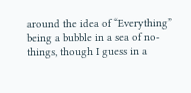around the idea of “Everything” being a bubble in a sea of no-things, though I guess in a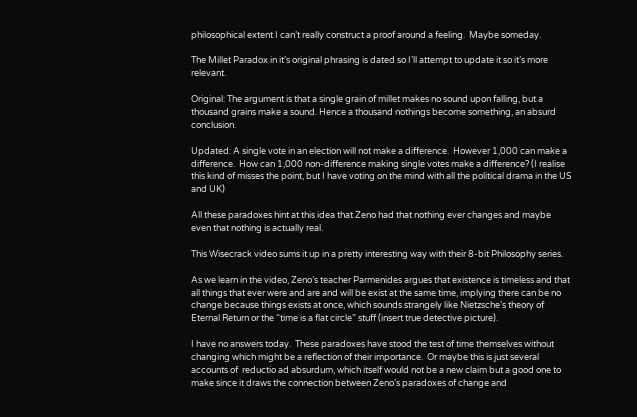philosophical extent I can’t really construct a proof around a feeling.  Maybe someday.

The Millet Paradox in it’s original phrasing is dated so I’ll attempt to update it so it’s more relevant.

Original: The argument is that a single grain of millet makes no sound upon falling, but a thousand grains make a sound. Hence a thousand nothings become something, an absurd conclusion.

Updated: A single vote in an election will not make a difference.  However 1,000 can make a difference.  How can 1,000 non-difference making single votes make a difference? (I realise this kind of misses the point, but I have voting on the mind with all the political drama in the US and UK)

All these paradoxes hint at this idea that Zeno had that nothing ever changes and maybe even that nothing is actually real.

This Wisecrack video sums it up in a pretty interesting way with their 8-bit Philosophy series.

As we learn in the video, Zeno’s teacher Parmenides argues that existence is timeless and that all things that ever were and are and will be exist at the same time, implying there can be no change because things exists at once, which sounds strangely like Nietzsche’s theory of Eternal Return or the “time is a flat circle” stuff (insert true detective picture).

I have no answers today.  These paradoxes have stood the test of time themselves without changing which might be a reflection of their importance.  Or maybe this is just several accounts of  reductio ad absurdum, which itself would not be a new claim but a good one to make since it draws the connection between Zeno’s paradoxes of change and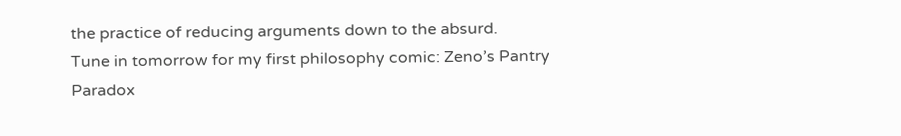the practice of reducing arguments down to the absurd.
Tune in tomorrow for my first philosophy comic: Zeno’s Pantry Paradox